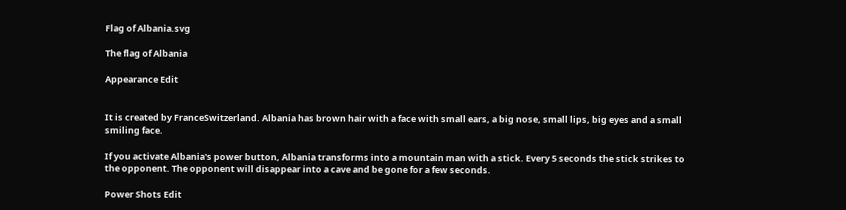Flag of Albania.svg

The flag of Albania

Appearance Edit


It is created by FranceSwitzerland. Albania has brown hair with a face with small ears, a big nose, small lips, big eyes and a small smiling face.

If you activate Albania's power button, Albania transforms into a mountain man with a stick. Every 5 seconds the stick strikes to the opponent. The opponent will disappear into a cave and be gone for a few seconds.

Power Shots Edit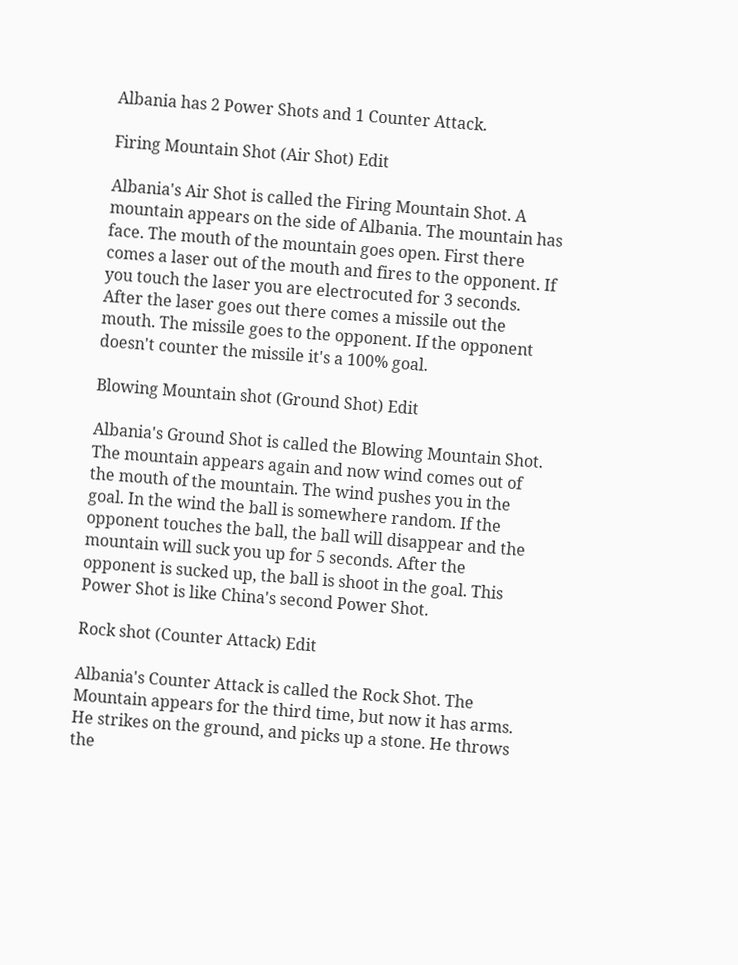Albania has 2 Power Shots and 1 Counter Attack.

Firing Mountain Shot (Air Shot) Edit

Albania's Air Shot is called the Firing Mountain Shot. A mountain appears on the side of Albania. The mountain has face. The mouth of the mountain goes open. First there comes a laser out of the mouth and fires to the opponent. If you touch the laser you are electrocuted for 3 seconds. After the laser goes out there comes a missile out the mouth. The missile goes to the opponent. If the opponent doesn't counter the missile it's a 100% goal.

Blowing Mountain shot (Ground Shot) Edit

Albania's Ground Shot is called the Blowing Mountain Shot. The mountain appears again and now wind comes out of the mouth of the mountain. The wind pushes you in the goal. In the wind the ball is somewhere random. If the opponent touches the ball, the ball will disappear and the mountain will suck you up for 5 seconds. After the opponent is sucked up, the ball is shoot in the goal. This Power Shot is like China's second Power Shot.

Rock shot (Counter Attack) Edit

Albania's Counter Attack is called the Rock Shot. The Mountain appears for the third time, but now it has arms. He strikes on the ground, and picks up a stone. He throws the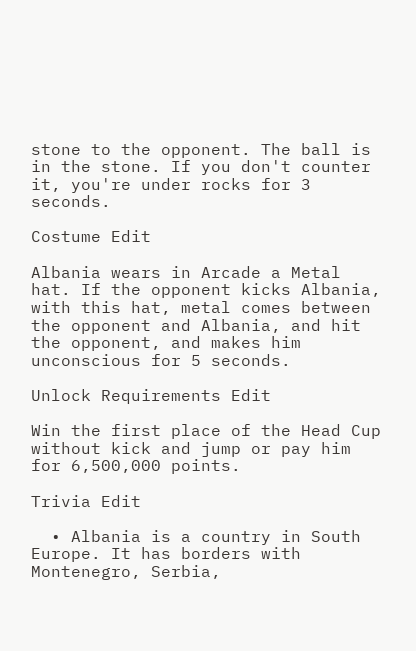stone to the opponent. The ball is in the stone. If you don't counter it, you're under rocks for 3 seconds.

Costume Edit

Albania wears in Arcade a Metal hat. If the opponent kicks Albania, with this hat, metal comes between the opponent and Albania, and hit the opponent, and makes him unconscious for 5 seconds.

Unlock Requirements Edit

Win the first place of the Head Cup without kick and jump or pay him for 6,500,000 points.

Trivia Edit

  • Albania is a country in South Europe. It has borders with Montenegro, Serbia,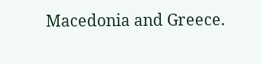Macedonia and Greece.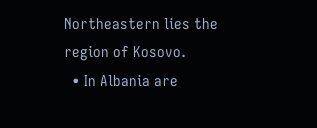Northeastern lies the region of Kosovo.
  • In Albania are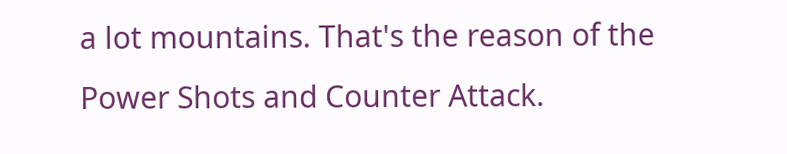a lot mountains. That's the reason of the Power Shots and Counter Attack.